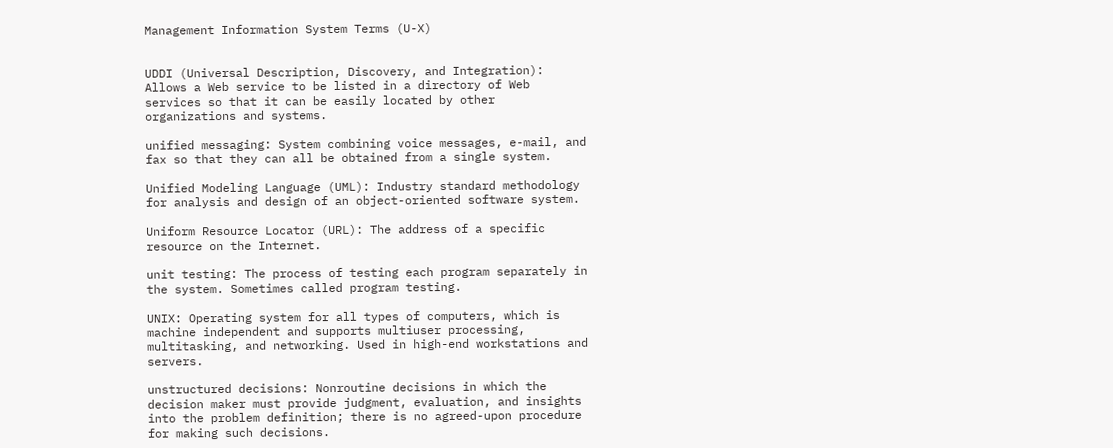Management Information System Terms (U-X)


UDDI (Universal Description, Discovery, and Integration): Allows a Web service to be listed in a directory of Web services so that it can be easily located by other organizations and systems.

unified messaging: System combining voice messages, e-mail, and fax so that they can all be obtained from a single system.

Unified Modeling Language (UML): Industry standard methodology for analysis and design of an object-oriented software system.

Uniform Resource Locator (URL): The address of a specific resource on the Internet.

unit testing: The process of testing each program separately in the system. Sometimes called program testing.

UNIX: Operating system for all types of computers, which is machine independent and supports multiuser processing, multitasking, and networking. Used in high-end workstations and servers.

unstructured decisions: Nonroutine decisions in which the decision maker must provide judgment, evaluation, and insights into the problem definition; there is no agreed-upon procedure for making such decisions.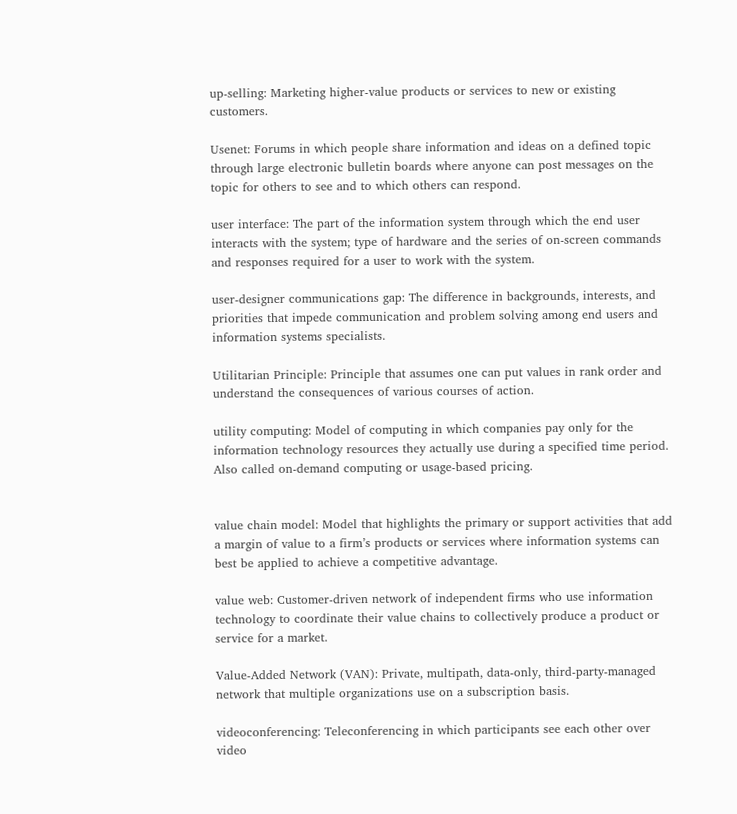up-selling: Marketing higher-value products or services to new or existing customers.

Usenet: Forums in which people share information and ideas on a defined topic through large electronic bulletin boards where anyone can post messages on the topic for others to see and to which others can respond.

user interface: The part of the information system through which the end user interacts with the system; type of hardware and the series of on-screen commands and responses required for a user to work with the system.

user-designer communications gap: The difference in backgrounds, interests, and priorities that impede communication and problem solving among end users and information systems specialists.

Utilitarian Principle: Principle that assumes one can put values in rank order and understand the consequences of various courses of action.

utility computing: Model of computing in which companies pay only for the information technology resources they actually use during a specified time period. Also called on-demand computing or usage-based pricing.


value chain model: Model that highlights the primary or support activities that add a margin of value to a firm’s products or services where information systems can best be applied to achieve a competitive advantage.

value web: Customer-driven network of independent firms who use information technology to coordinate their value chains to collectively produce a product or service for a market.

Value-Added Network (VAN): Private, multipath, data-only, third-party-managed network that multiple organizations use on a subscription basis.

videoconferencing: Teleconferencing in which participants see each other over video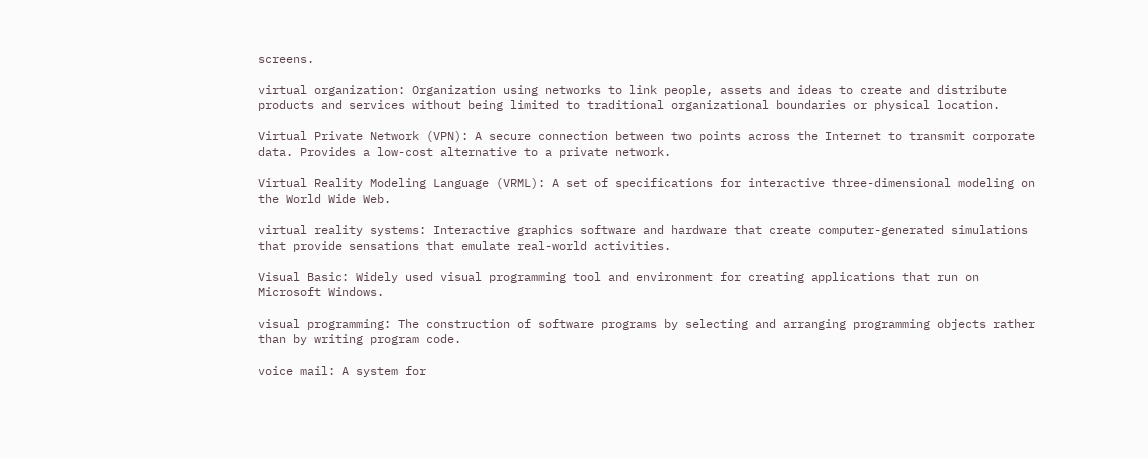screens.

virtual organization: Organization using networks to link people, assets and ideas to create and distribute products and services without being limited to traditional organizational boundaries or physical location.

Virtual Private Network (VPN): A secure connection between two points across the Internet to transmit corporate data. Provides a low-cost alternative to a private network.

Virtual Reality Modeling Language (VRML): A set of specifications for interactive three-dimensional modeling on the World Wide Web.

virtual reality systems: Interactive graphics software and hardware that create computer-generated simulations that provide sensations that emulate real-world activities.

Visual Basic: Widely used visual programming tool and environment for creating applications that run on Microsoft Windows.

visual programming: The construction of software programs by selecting and arranging programming objects rather than by writing program code.

voice mail: A system for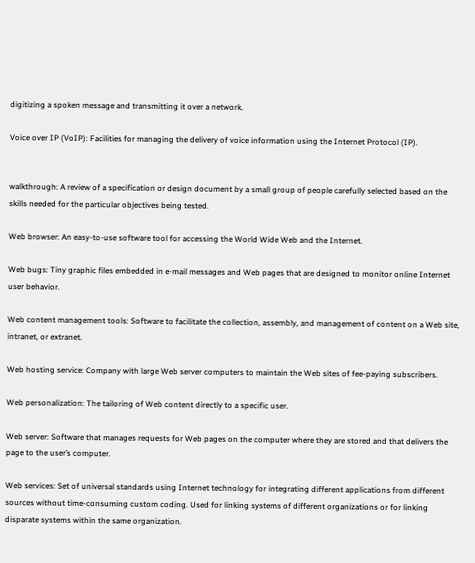digitizing a spoken message and transmitting it over a network.

Voice over IP (VoIP): Facilities for managing the delivery of voice information using the Internet Protocol (IP).


walkthrough: A review of a specification or design document by a small group of people carefully selected based on the skills needed for the particular objectives being tested.

Web browser: An easy-to-use software tool for accessing the World Wide Web and the Internet.

Web bugs: Tiny graphic files embedded in e-mail messages and Web pages that are designed to monitor online Internet user behavior.

Web content management tools: Software to facilitate the collection, assembly, and management of content on a Web site, intranet, or extranet.

Web hosting service: Company with large Web server computers to maintain the Web sites of fee-paying subscribers.

Web personalization: The tailoring of Web content directly to a specific user.

Web server: Software that manages requests for Web pages on the computer where they are stored and that delivers the page to the user’s computer.

Web services: Set of universal standards using Internet technology for integrating different applications from different sources without time-consuming custom coding. Used for linking systems of different organizations or for linking disparate systems within the same organization.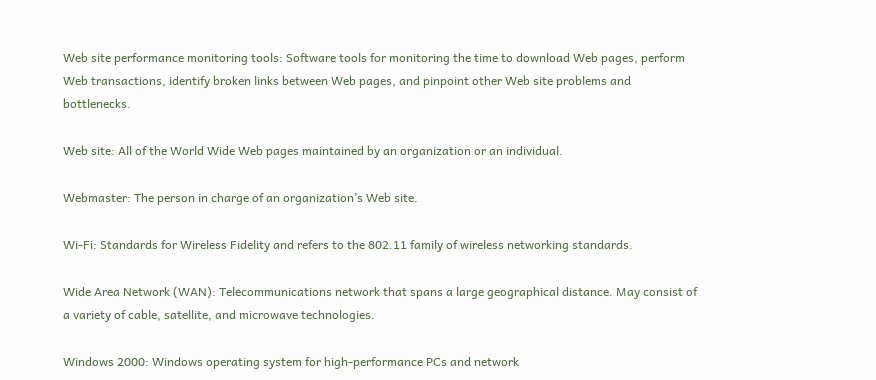Web site performance monitoring tools: Software tools for monitoring the time to download Web pages, perform Web transactions, identify broken links between Web pages, and pinpoint other Web site problems and bottlenecks.

Web site: All of the World Wide Web pages maintained by an organization or an individual.

Webmaster: The person in charge of an organization’s Web site.

Wi-Fi: Standards for Wireless Fidelity and refers to the 802.11 family of wireless networking standards.

Wide Area Network (WAN): Telecommunications network that spans a large geographical distance. May consist of a variety of cable, satellite, and microwave technologies.

Windows 2000: Windows operating system for high-performance PCs and network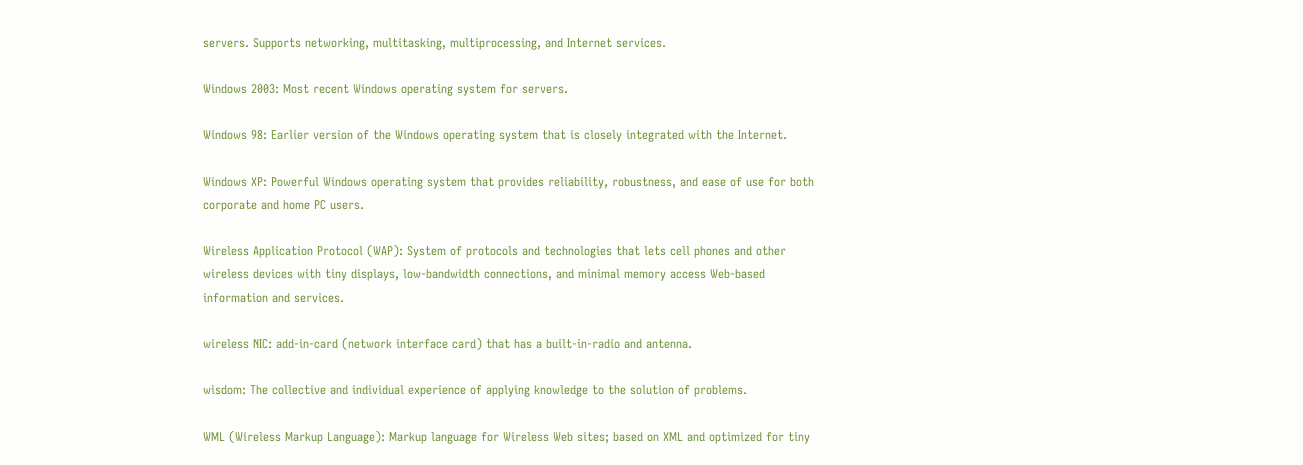servers. Supports networking, multitasking, multiprocessing, and Internet services.

Windows 2003: Most recent Windows operating system for servers.

Windows 98: Earlier version of the Windows operating system that is closely integrated with the Internet.

Windows XP: Powerful Windows operating system that provides reliability, robustness, and ease of use for both corporate and home PC users.

Wireless Application Protocol (WAP): System of protocols and technologies that lets cell phones and other wireless devices with tiny displays, low-bandwidth connections, and minimal memory access Web-based information and services.

wireless NIC: add-in-card (network interface card) that has a built-in-radio and antenna.

wisdom: The collective and individual experience of applying knowledge to the solution of problems.

WML (Wireless Markup Language): Markup language for Wireless Web sites; based on XML and optimized for tiny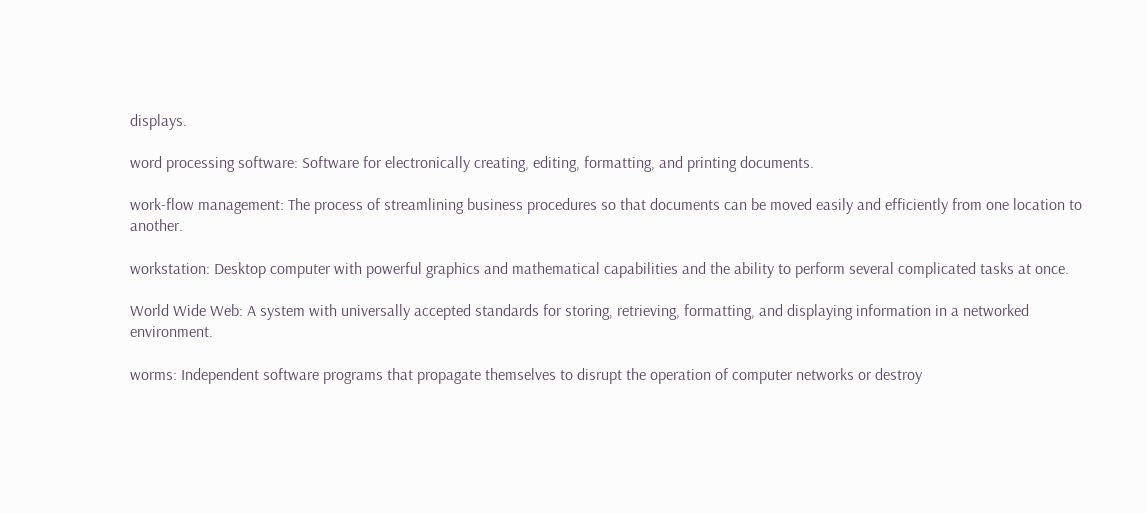displays.

word processing software: Software for electronically creating, editing, formatting, and printing documents.

work-flow management: The process of streamlining business procedures so that documents can be moved easily and efficiently from one location to another.

workstation: Desktop computer with powerful graphics and mathematical capabilities and the ability to perform several complicated tasks at once.

World Wide Web: A system with universally accepted standards for storing, retrieving, formatting, and displaying information in a networked environment.

worms: Independent software programs that propagate themselves to disrupt the operation of computer networks or destroy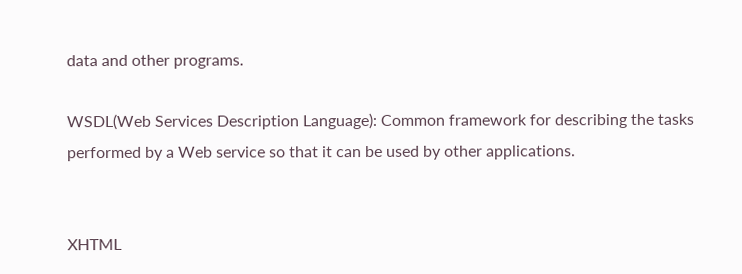data and other programs.

WSDL(Web Services Description Language): Common framework for describing the tasks performed by a Web service so that it can be used by other applications.


XHTML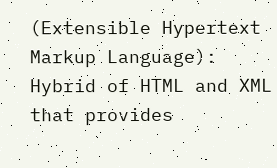(Extensible Hypertext Markup Language): Hybrid of HTML and XML that provides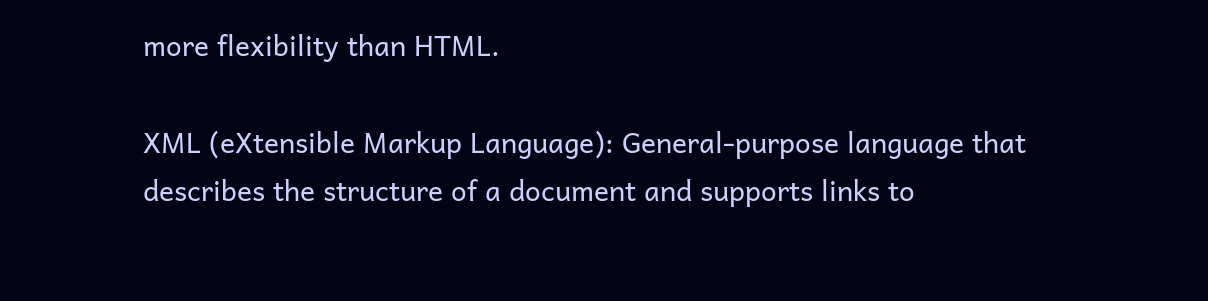more flexibility than HTML.

XML (eXtensible Markup Language): General-purpose language that describes the structure of a document and supports links to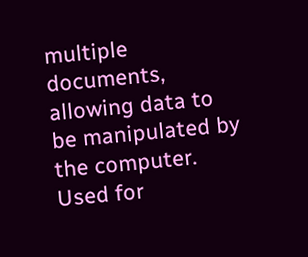multiple documents, allowing data to be manipulated by the computer. Used for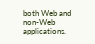both Web and non-Web applications.